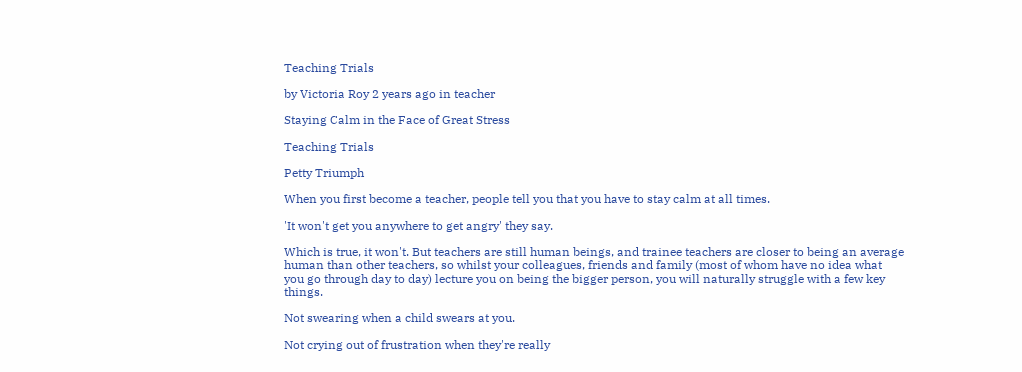Teaching Trials

by Victoria Roy 2 years ago in teacher

Staying Calm in the Face of Great Stress

Teaching Trials

Petty Triumph

When you first become a teacher, people tell you that you have to stay calm at all times.

'It won't get you anywhere to get angry' they say.

Which is true, it won't. But teachers are still human beings, and trainee teachers are closer to being an average human than other teachers, so whilst your colleagues, friends and family (most of whom have no idea what you go through day to day) lecture you on being the bigger person, you will naturally struggle with a few key things.

Not swearing when a child swears at you.

Not crying out of frustration when they're really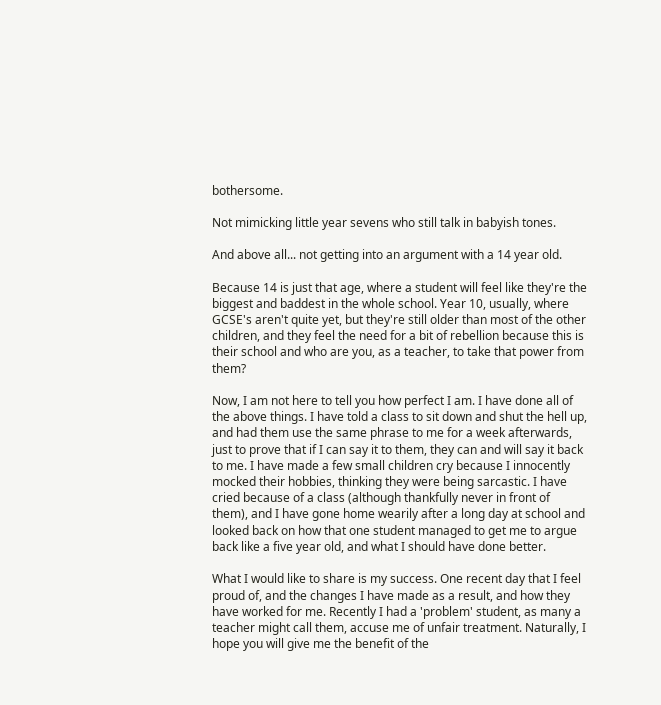bothersome.

Not mimicking little year sevens who still talk in babyish tones.

And above all... not getting into an argument with a 14 year old.

Because 14 is just that age, where a student will feel like they're the biggest and baddest in the whole school. Year 10, usually, where GCSE's aren't quite yet, but they're still older than most of the other children, and they feel the need for a bit of rebellion because this is their school and who are you, as a teacher, to take that power from them?

Now, I am not here to tell you how perfect I am. I have done all of the above things. I have told a class to sit down and shut the hell up, and had them use the same phrase to me for a week afterwards, just to prove that if I can say it to them, they can and will say it back to me. I have made a few small children cry because I innocently mocked their hobbies, thinking they were being sarcastic. I have cried because of a class (although thankfully never in front of them), and I have gone home wearily after a long day at school and looked back on how that one student managed to get me to argue back like a five year old, and what I should have done better.

What I would like to share is my success. One recent day that I feel proud of, and the changes I have made as a result, and how they have worked for me. Recently I had a 'problem' student, as many a teacher might call them, accuse me of unfair treatment. Naturally, I hope you will give me the benefit of the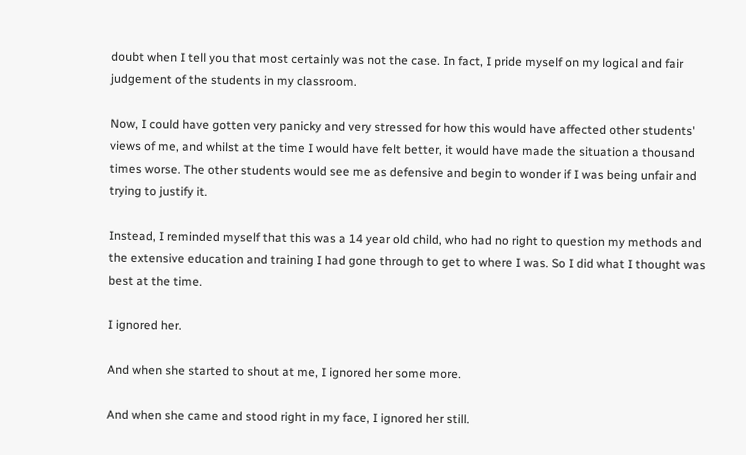doubt when I tell you that most certainly was not the case. In fact, I pride myself on my logical and fair judgement of the students in my classroom.

Now, I could have gotten very panicky and very stressed for how this would have affected other students' views of me, and whilst at the time I would have felt better, it would have made the situation a thousand times worse. The other students would see me as defensive and begin to wonder if I was being unfair and trying to justify it.

Instead, I reminded myself that this was a 14 year old child, who had no right to question my methods and the extensive education and training I had gone through to get to where I was. So I did what I thought was best at the time.

I ignored her.

And when she started to shout at me, I ignored her some more.

And when she came and stood right in my face, I ignored her still.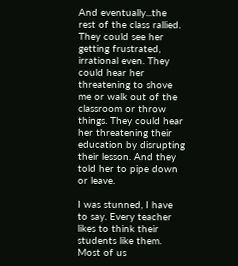And eventually...the rest of the class rallied. They could see her getting frustrated, irrational even. They could hear her threatening to shove me or walk out of the classroom or throw things. They could hear her threatening their education by disrupting their lesson. And they told her to pipe down or leave.

I was stunned, I have to say. Every teacher likes to think their students like them. Most of us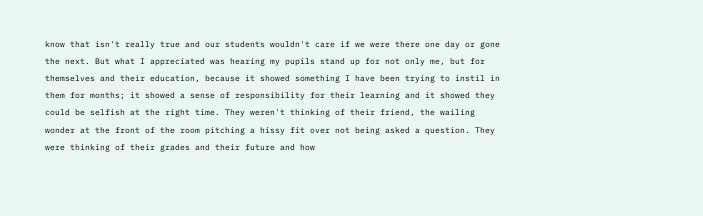know that isn't really true and our students wouldn't care if we were there one day or gone the next. But what I appreciated was hearing my pupils stand up for not only me, but for themselves and their education, because it showed something I have been trying to instil in them for months; it showed a sense of responsibility for their learning and it showed they could be selfish at the right time. They weren't thinking of their friend, the wailing wonder at the front of the room pitching a hissy fit over not being asked a question. They were thinking of their grades and their future and how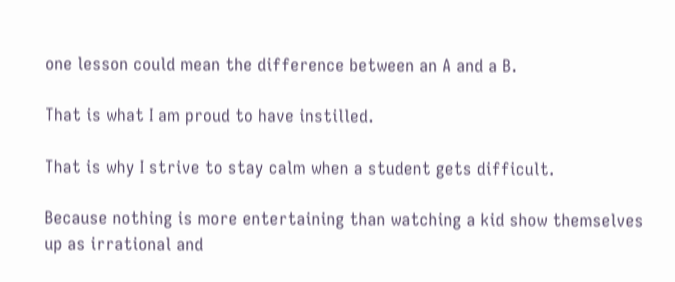one lesson could mean the difference between an A and a B.

That is what I am proud to have instilled.

That is why I strive to stay calm when a student gets difficult.

Because nothing is more entertaining than watching a kid show themselves up as irrational and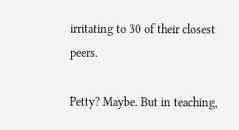irritating to 30 of their closest peers.

Petty? Maybe. But in teaching,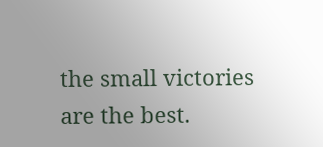the small victories are the best.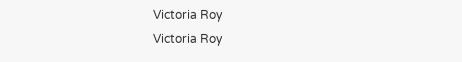Victoria Roy
Victoria Roy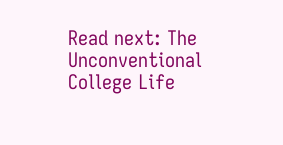Read next: The Unconventional College Life